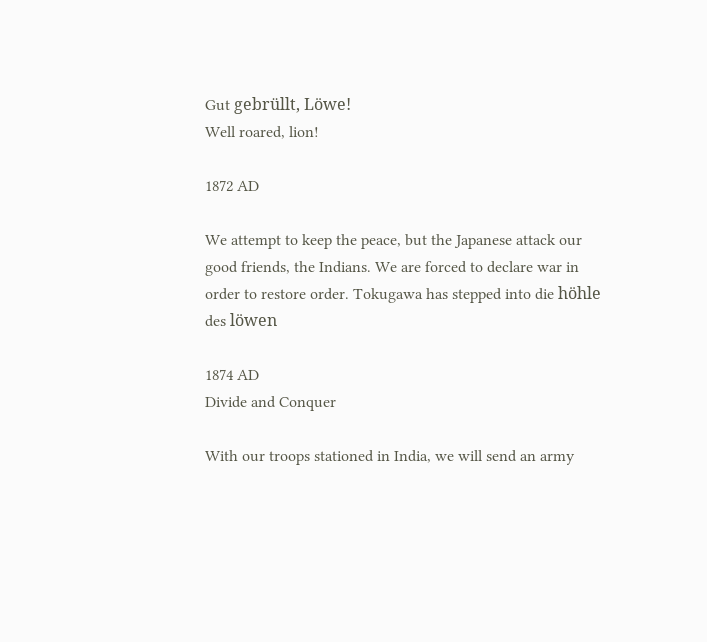Gut gebrüllt, Löwe!
Well roared, lion!

1872 AD

We attempt to keep the peace, but the Japanese attack our good friends, the Indians. We are forced to declare war in order to restore order. Tokugawa has stepped into die höhle des löwen

1874 AD
Divide and Conquer

With our troops stationed in India, we will send an army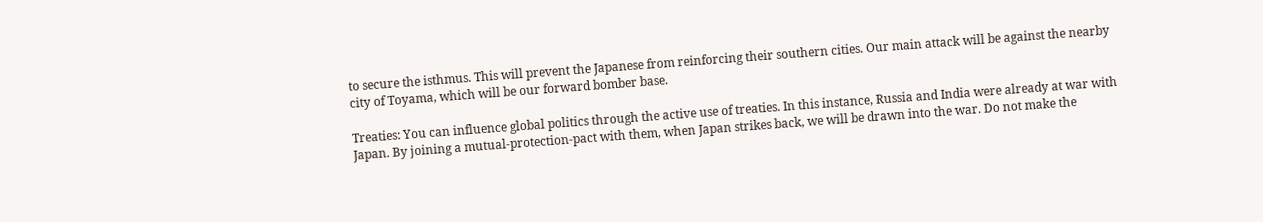to secure the isthmus. This will prevent the Japanese from reinforcing their southern cities. Our main attack will be against the nearby city of Toyama, which will be our forward bomber base.

Treaties: You can influence global politics through the active use of treaties. In this instance, Russia and India were already at war with Japan. By joining a mutual-protection-pact with them, when Japan strikes back, we will be drawn into the war. Do not make the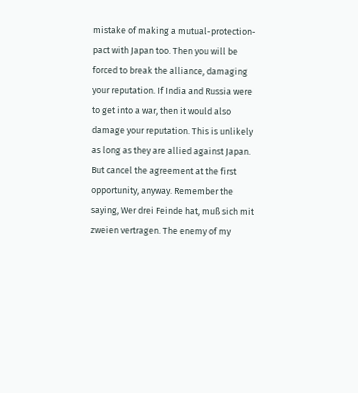mistake of making a mutual-protection-pact with Japan too. Then you will be forced to break the alliance, damaging your reputation. If India and Russia were to get into a war, then it would also damage your reputation. This is unlikely as long as they are allied against Japan. But cancel the agreement at the first opportunity, anyway. Remember the saying, Wer drei Feinde hat, muß sich mit zweien vertragen. The enemy of my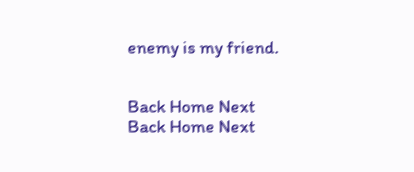enemy is my friend.


Back Home Next
Back Home Next